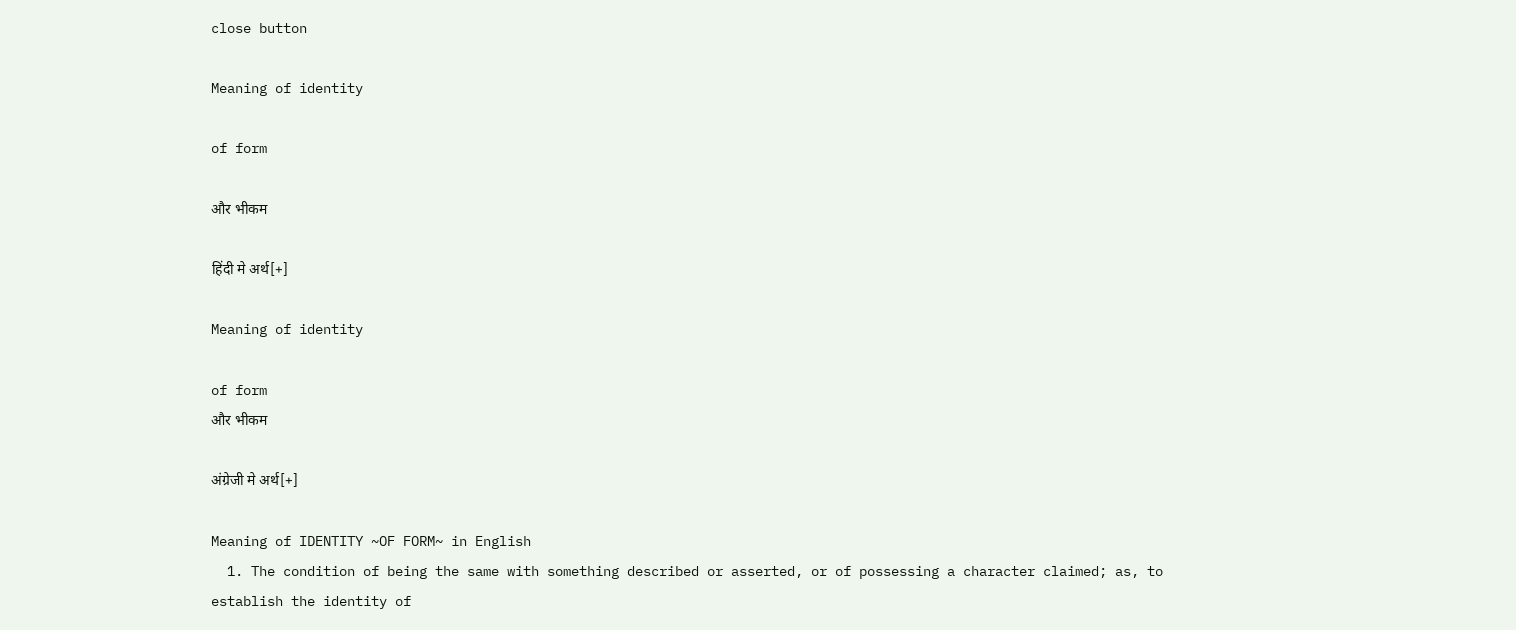close button

Meaning of identity

of form

और भीकम

हिंदी मे अर्थ[+]

Meaning of identity

of form
और भीकम

अंग्रेजी मे अर्थ[+]

Meaning of IDENTITY ~OF FORM~ in English
  1. The condition of being the same with something described or asserted, or of possessing a character claimed; as, to establish the identity of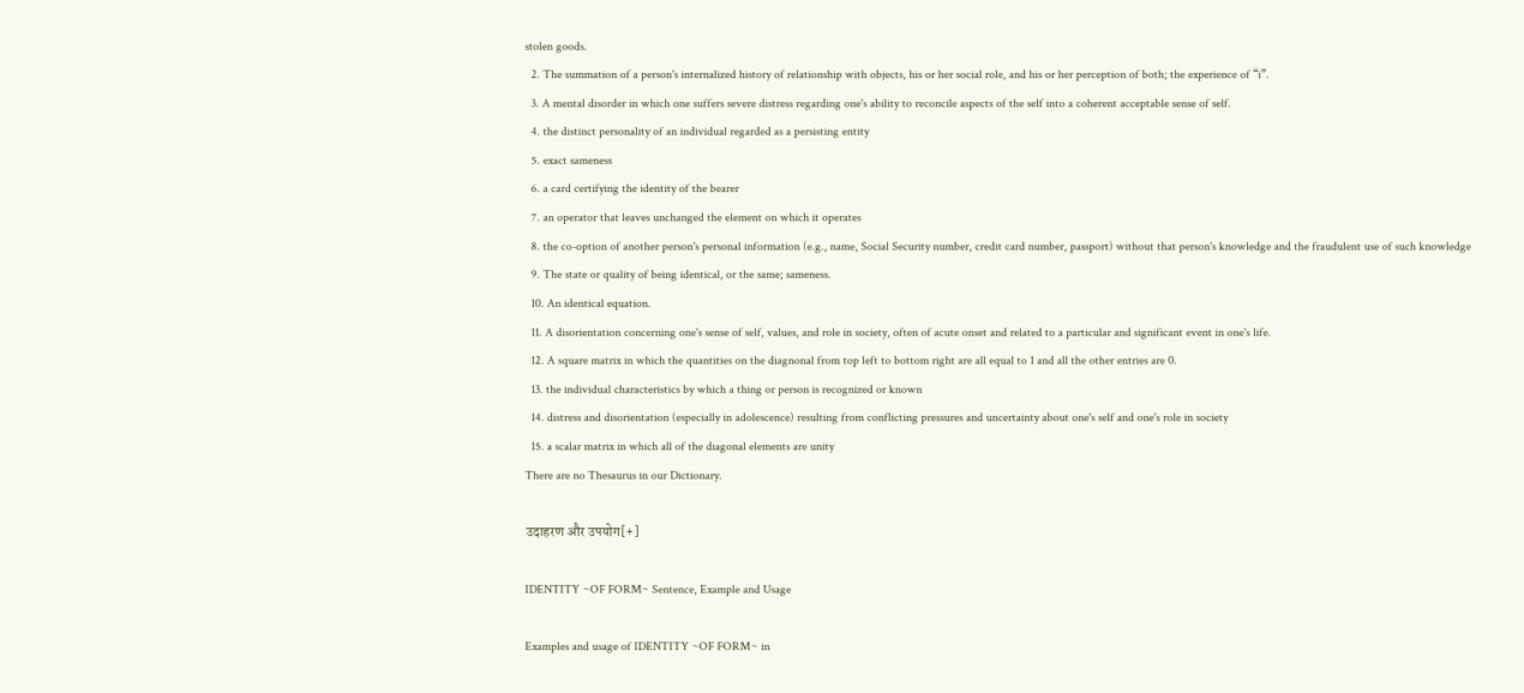stolen goods.
  2. The summation of a person's internalized history of relationship with objects, his or her social role, and his or her perception of both; the experience of “i”.
  3. A mental disorder in which one suffers severe distress regarding one's ability to reconcile aspects of the self into a coherent acceptable sense of self.
  4. the distinct personality of an individual regarded as a persisting entity
  5. exact sameness
  6. a card certifying the identity of the bearer
  7. an operator that leaves unchanged the element on which it operates
  8. the co-option of another person's personal information (e.g., name, Social Security number, credit card number, passport) without that person's knowledge and the fraudulent use of such knowledge
  9. The state or quality of being identical, or the same; sameness.
  10. An identical equation.
  11. A disorientation concerning one's sense of self, values, and role in society, often of acute onset and related to a particular and significant event in one's life.
  12. A square matrix in which the quantities on the diagnonal from top left to bottom right are all equal to 1 and all the other entries are 0.
  13. the individual characteristics by which a thing or person is recognized or known
  14. distress and disorientation (especially in adolescence) resulting from conflicting pressures and uncertainty about one's self and one's role in society
  15. a scalar matrix in which all of the diagonal elements are unity
There are no Thesaurus in our Dictionary.

उदाहरण और उपयोग[+]

IDENTITY ~OF FORM~ Sentence, Example and Usage

Examples and usage of IDENTITY ~OF FORM~ in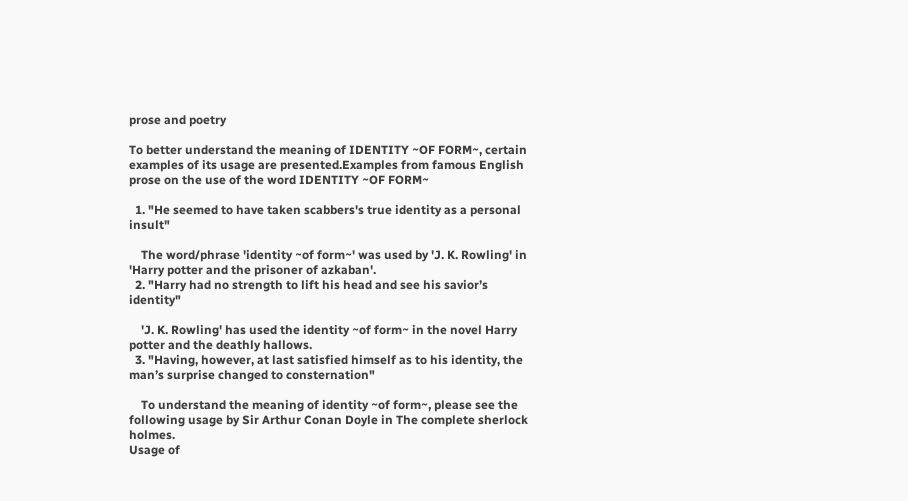prose and poetry

To better understand the meaning of IDENTITY ~OF FORM~, certain examples of its usage are presented.Examples from famous English prose on the use of the word IDENTITY ~OF FORM~

  1. "He seemed to have taken scabbers's true identity as a personal insult"

    The word/phrase 'identity ~of form~' was used by 'J. K. Rowling' in 'Harry potter and the prisoner of azkaban'.
  2. "Harry had no strength to lift his head and see his savior’s identity"

    'J. K. Rowling' has used the identity ~of form~ in the novel Harry potter and the deathly hallows.
  3. "Having, however, at last satisfied himself as to his identity, the man’s surprise changed to consternation"

    To understand the meaning of identity ~of form~, please see the following usage by Sir Arthur Conan Doyle in The complete sherlock holmes.
Usage of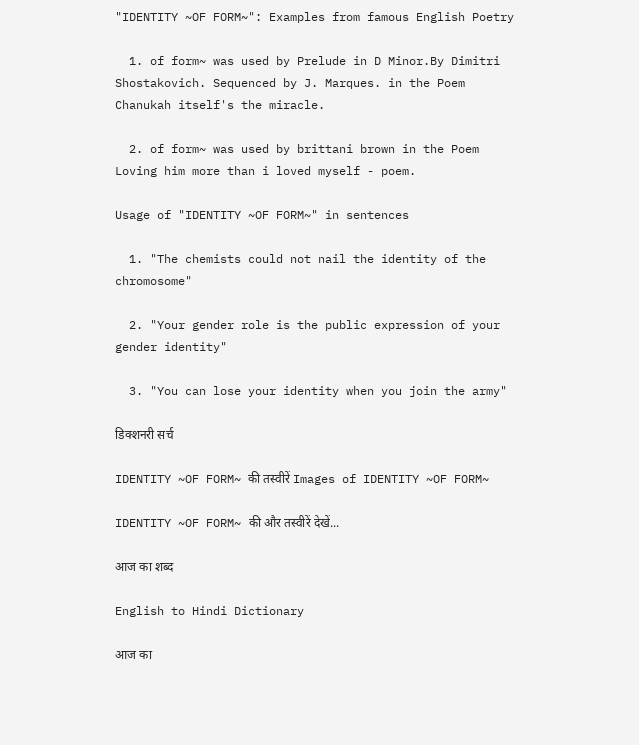"IDENTITY ~OF FORM~": Examples from famous English Poetry

  1. of form~ was used by Prelude in D Minor.By Dimitri Shostakovich. Sequenced by J. Marques. in the Poem Chanukah itself's the miracle.

  2. of form~ was used by brittani brown in the Poem Loving him more than i loved myself - poem.

Usage of "IDENTITY ~OF FORM~" in sentences

  1. "The chemists could not nail the identity of the chromosome"

  2. "Your gender role is the public expression of your gender identity"

  3. "You can lose your identity when you join the army"

डिक्शनरी सर्च

IDENTITY ~OF FORM~ की तस्वीरें Images of IDENTITY ~OF FORM~

IDENTITY ~OF FORM~ की और तस्वीरें देखें...

आज का शब्द

English to Hindi Dictionary

आज का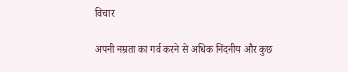विचार

अपनी नम्रता का गर्व करने से अधिक निंदनीय और कुछ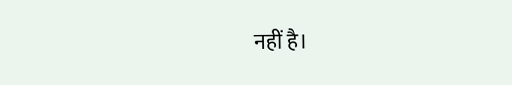नहीं है।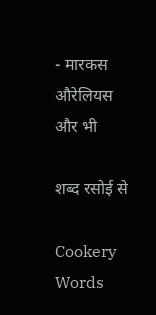- मारकस औरेलियस
और भी

शब्द रसोई से

Cookery Words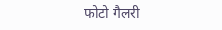फोटो गैलरी